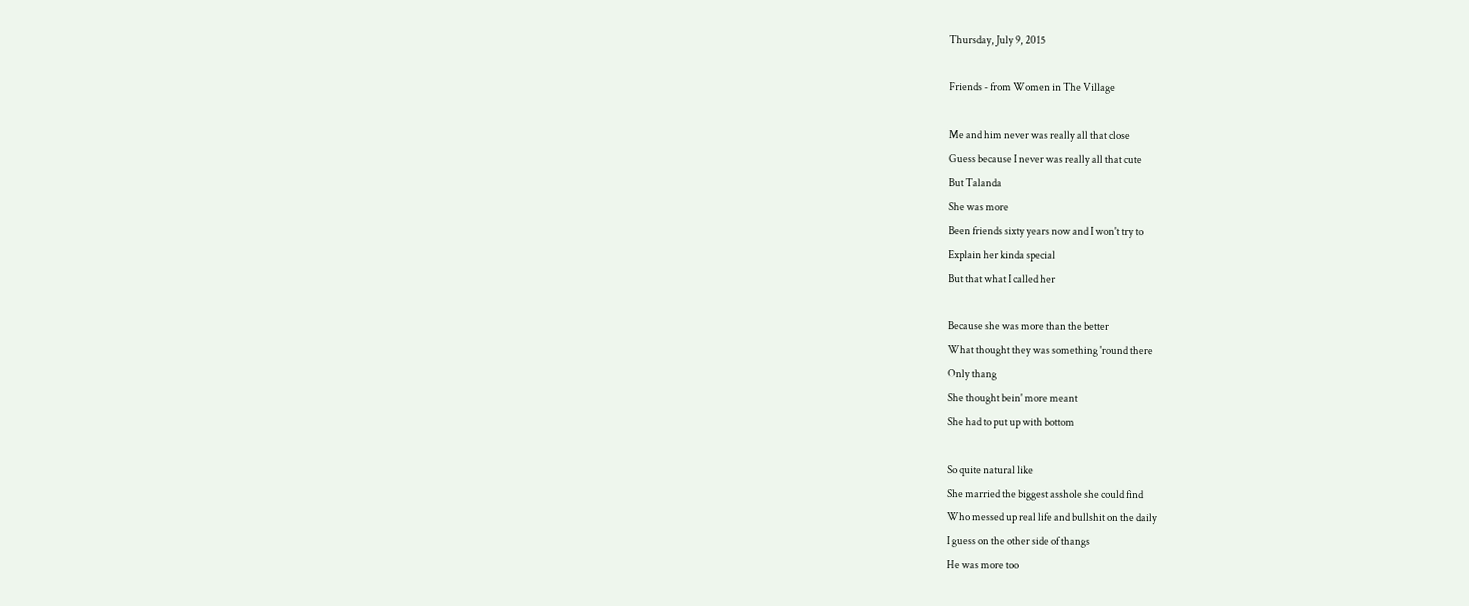Thursday, July 9, 2015

Friends - from Women in The Village

Me and him never was really all that close
Guess because I never was really all that cute
But Talanda
She was more
Been friends sixty years now and I won't try to
Explain her kinda special
But that what I called her

Because she was more than the better
What thought they was something 'round there
Only thang
She thought bein' more meant
She had to put up with bottom

So quite natural like
She married the biggest asshole she could find
Who messed up real life and bullshit on the daily
I guess on the other side of thangs
He was more too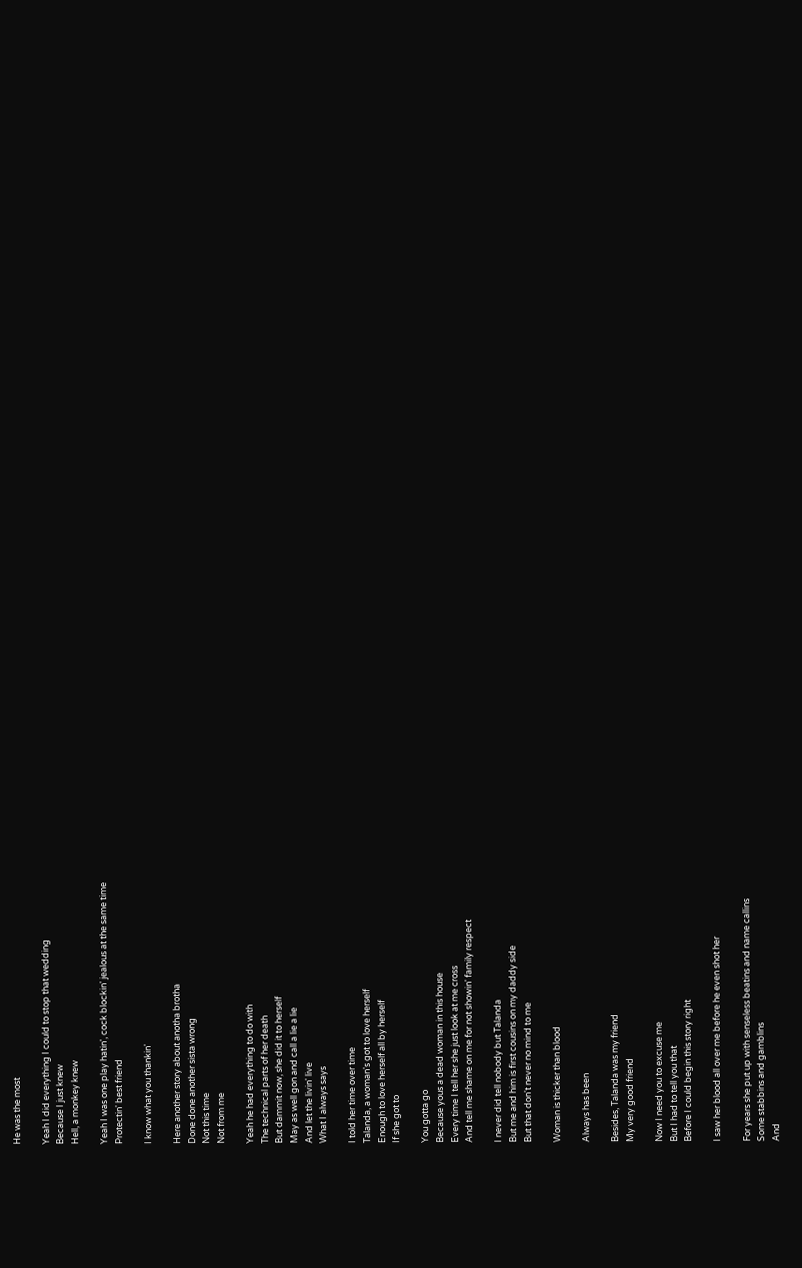He was the most

Yeah I did everything I could to stop that wedding
Because I just knew
Hell, a monkey knew

Yeah I was one play hatin', cock blockin' jealous at the same time
Protectin' best friend

I know what you thankin'

Here another story about anotha brotha
Done done another sista wrong
Not this time
Not from me

Yeah he had everything to do with
The technical parts of her death
But dammit now, she did it to herself
May as well gon and call a lie a lie
And let the livin' live
What I always says

I told her time over time
Talanda, a woman's got to love herself
Enough to love herself all by herself
If she got to

You gotta go
Because yous a dead woman in this house
Every time I tell her she just look at me cross
And tell me shame on me for not showin' family respect

I never did tell nobody but Talanda
But me and him is first cousins on my daddy side
But that don't never no mind to me

Woman is thicker than blood

Always has been

Besides, Talanda was my friend
My very good friend

Now I need you to excuse me
But I had to tell you that
Before I could begin this story right

I saw her blood all over me before he even shot her

For years she put up with senseless beatins and name callins
Some stabbins and gamblins
And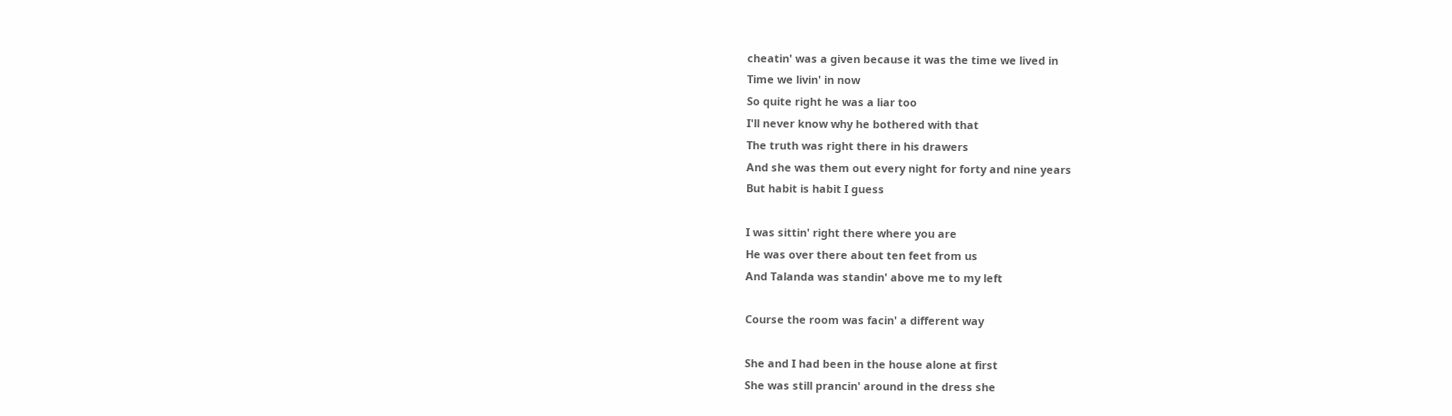cheatin' was a given because it was the time we lived in
Time we livin' in now
So quite right he was a liar too
I'll never know why he bothered with that
The truth was right there in his drawers
And she was them out every night for forty and nine years
But habit is habit I guess

I was sittin' right there where you are
He was over there about ten feet from us
And Talanda was standin' above me to my left

Course the room was facin' a different way

She and I had been in the house alone at first
She was still prancin' around in the dress she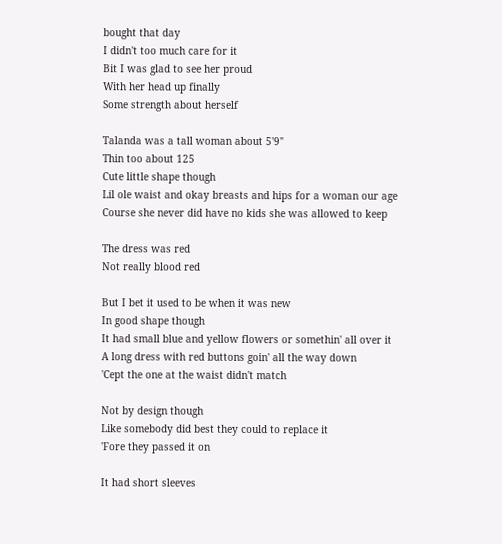bought that day
I didn't too much care for it
Bit I was glad to see her proud
With her head up finally
Some strength about herself

Talanda was a tall woman about 5'9"
Thin too about 125
Cute little shape though
Lil ole waist and okay breasts and hips for a woman our age
Course she never did have no kids she was allowed to keep

The dress was red
Not really blood red

But I bet it used to be when it was new
In good shape though
It had small blue and yellow flowers or somethin' all over it
A long dress with red buttons goin' all the way down
'Cept the one at the waist didn't match

Not by design though
Like somebody did best they could to replace it
'Fore they passed it on

It had short sleeves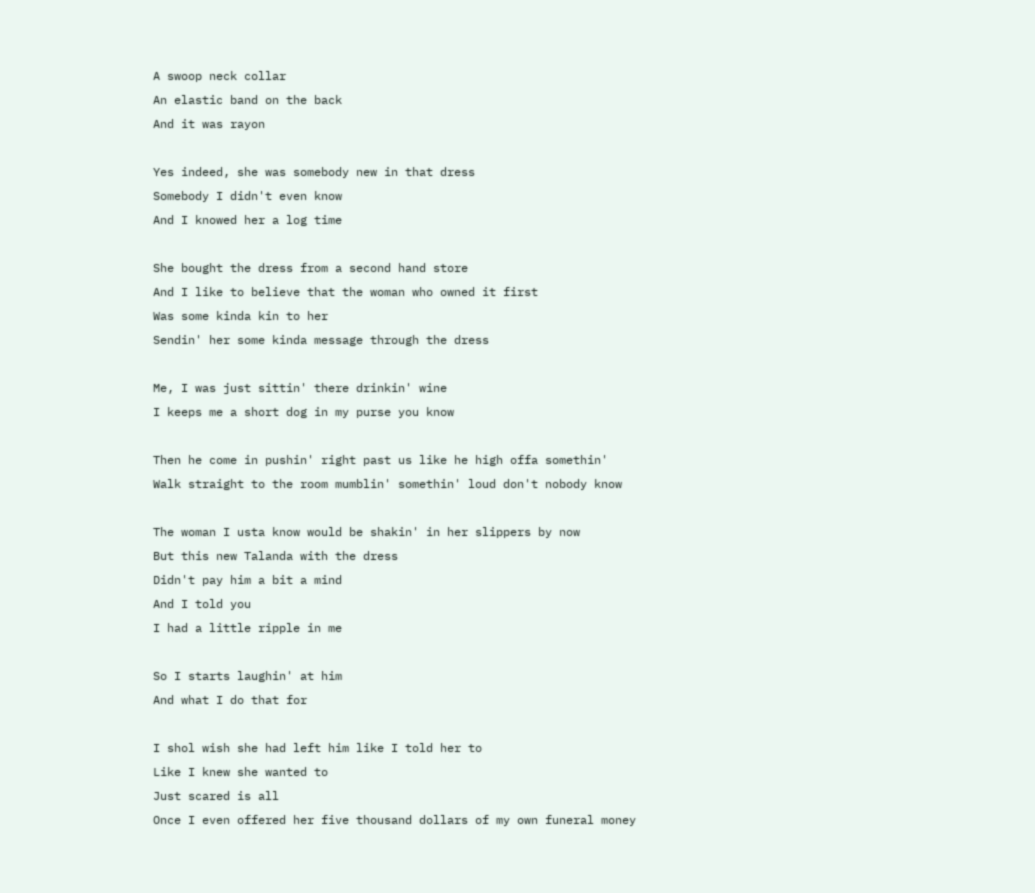A swoop neck collar
An elastic band on the back
And it was rayon

Yes indeed, she was somebody new in that dress
Somebody I didn't even know
And I knowed her a log time

She bought the dress from a second hand store
And I like to believe that the woman who owned it first
Was some kinda kin to her
Sendin' her some kinda message through the dress

Me, I was just sittin' there drinkin' wine
I keeps me a short dog in my purse you know

Then he come in pushin' right past us like he high offa somethin'
Walk straight to the room mumblin' somethin' loud don't nobody know

The woman I usta know would be shakin' in her slippers by now
But this new Talanda with the dress
Didn't pay him a bit a mind
And I told you
I had a little ripple in me

So I starts laughin' at him
And what I do that for

I shol wish she had left him like I told her to
Like I knew she wanted to
Just scared is all
Once I even offered her five thousand dollars of my own funeral money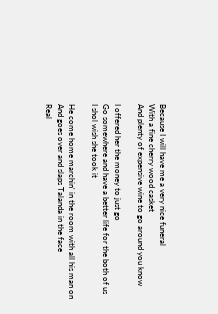Because I will have me a very nice funeral
With a fine cherry wood casket
And plenty of expensive wine to go around you know

I offered her the money to just go
Go somewhere and have a better life for the both of us
I shol wish she took it

He come home marchin' in the room with all his man on
And goes over and slaps Talanda in the face
Real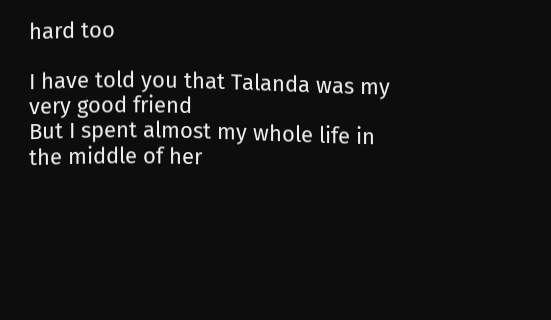hard too

I have told you that Talanda was my very good friend
But I spent almost my whole life in the middle of her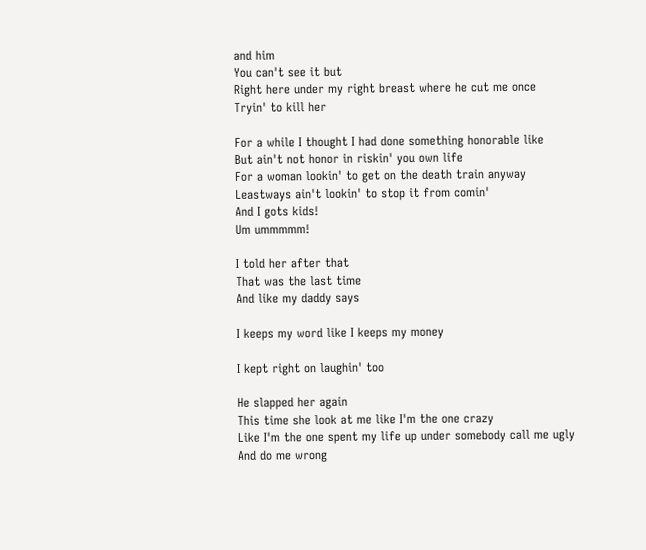and him
You can't see it but
Right here under my right breast where he cut me once
Tryin' to kill her

For a while I thought I had done something honorable like
But ain't not honor in riskin' you own life
For a woman lookin' to get on the death train anyway
Leastways ain't lookin' to stop it from comin'
And I gots kids!
Um ummmmm!

I told her after that
That was the last time
And like my daddy says

I keeps my word like I keeps my money

I kept right on laughin' too

He slapped her again
This time she look at me like I'm the one crazy
Like I'm the one spent my life up under somebody call me ugly
And do me wrong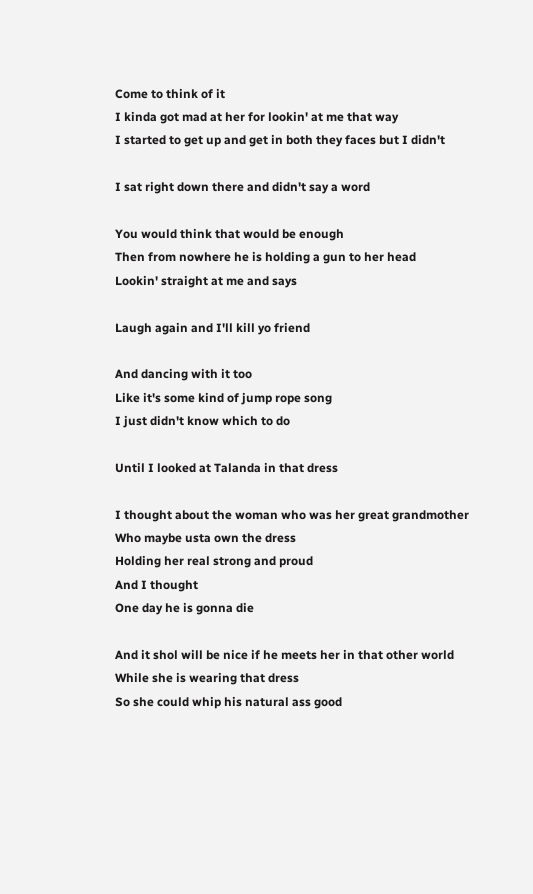Come to think of it
I kinda got mad at her for lookin' at me that way
I started to get up and get in both they faces but I didn't

I sat right down there and didn't say a word

You would think that would be enough
Then from nowhere he is holding a gun to her head
Lookin' straight at me and says

Laugh again and I'll kill yo friend

And dancing with it too
Like it's some kind of jump rope song
I just didn't know which to do

Until I looked at Talanda in that dress

I thought about the woman who was her great grandmother
Who maybe usta own the dress
Holding her real strong and proud
And I thought
One day he is gonna die

And it shol will be nice if he meets her in that other world
While she is wearing that dress
So she could whip his natural ass good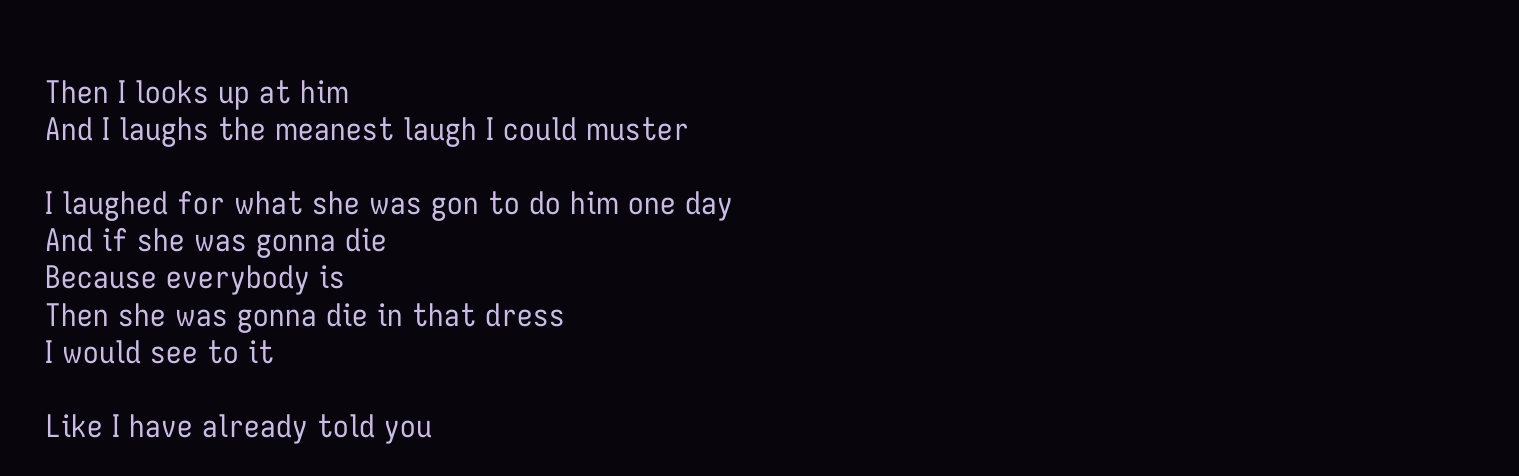Then I looks up at him
And I laughs the meanest laugh I could muster

I laughed for what she was gon to do him one day
And if she was gonna die
Because everybody is
Then she was gonna die in that dress
I would see to it

Like I have already told you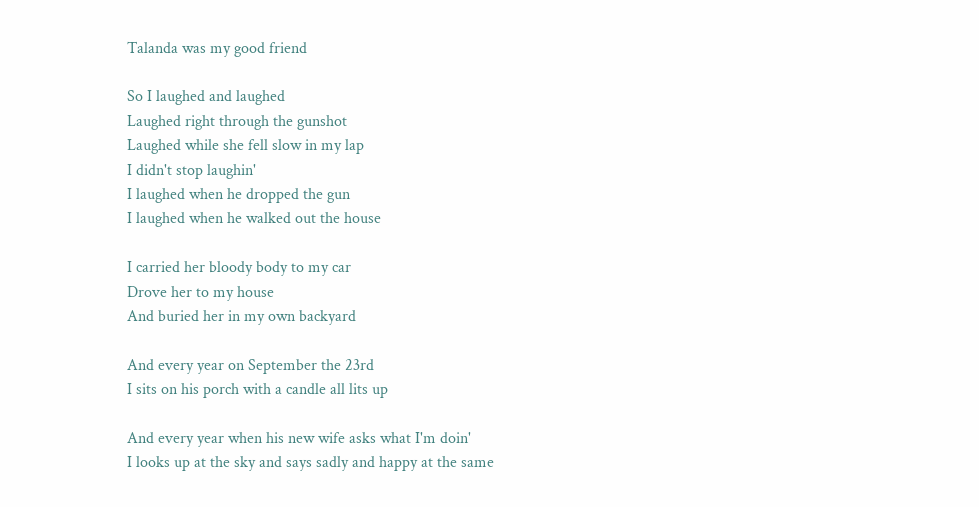Talanda was my good friend

So I laughed and laughed
Laughed right through the gunshot
Laughed while she fell slow in my lap
I didn't stop laughin'
I laughed when he dropped the gun
I laughed when he walked out the house

I carried her bloody body to my car
Drove her to my house
And buried her in my own backyard

And every year on September the 23rd
I sits on his porch with a candle all lits up

And every year when his new wife asks what I'm doin'
I looks up at the sky and says sadly and happy at the same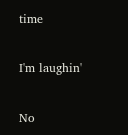time

I'm laughin'

No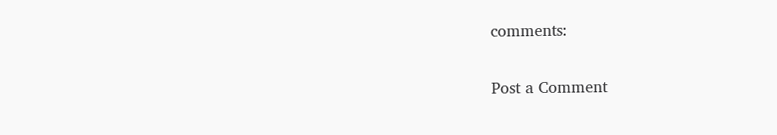comments:

Post a Comment